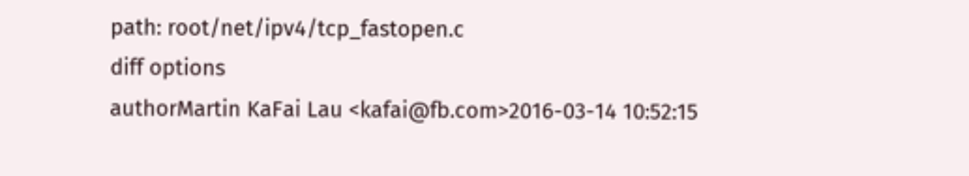path: root/net/ipv4/tcp_fastopen.c
diff options
authorMartin KaFai Lau <kafai@fb.com>2016-03-14 10:52:15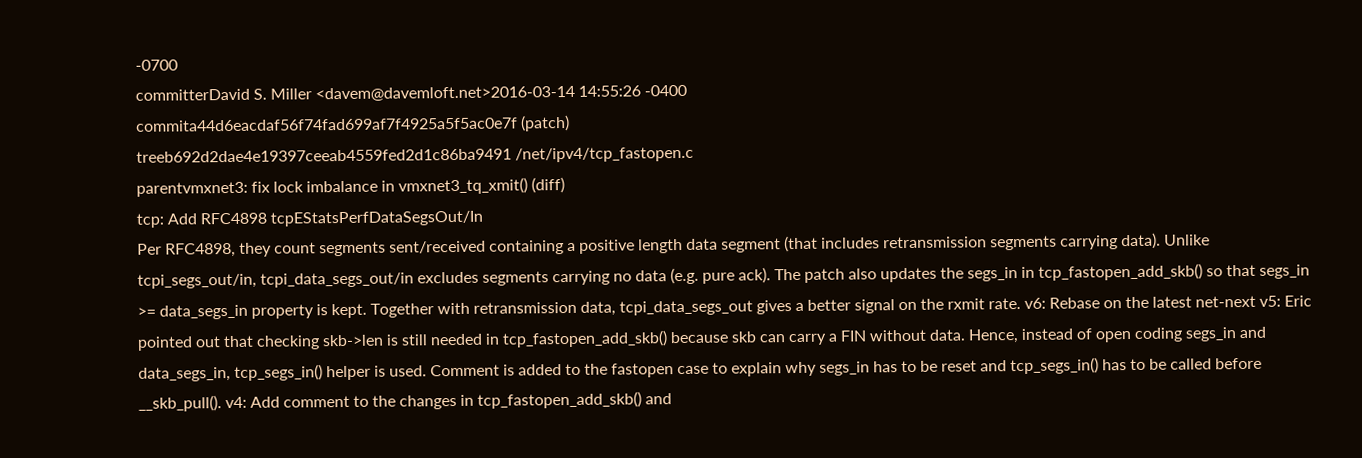-0700
committerDavid S. Miller <davem@davemloft.net>2016-03-14 14:55:26 -0400
commita44d6eacdaf56f74fad699af7f4925a5f5ac0e7f (patch)
treeb692d2dae4e19397ceeab4559fed2d1c86ba9491 /net/ipv4/tcp_fastopen.c
parentvmxnet3: fix lock imbalance in vmxnet3_tq_xmit() (diff)
tcp: Add RFC4898 tcpEStatsPerfDataSegsOut/In
Per RFC4898, they count segments sent/received containing a positive length data segment (that includes retransmission segments carrying data). Unlike tcpi_segs_out/in, tcpi_data_segs_out/in excludes segments carrying no data (e.g. pure ack). The patch also updates the segs_in in tcp_fastopen_add_skb() so that segs_in >= data_segs_in property is kept. Together with retransmission data, tcpi_data_segs_out gives a better signal on the rxmit rate. v6: Rebase on the latest net-next v5: Eric pointed out that checking skb->len is still needed in tcp_fastopen_add_skb() because skb can carry a FIN without data. Hence, instead of open coding segs_in and data_segs_in, tcp_segs_in() helper is used. Comment is added to the fastopen case to explain why segs_in has to be reset and tcp_segs_in() has to be called before __skb_pull(). v4: Add comment to the changes in tcp_fastopen_add_skb() and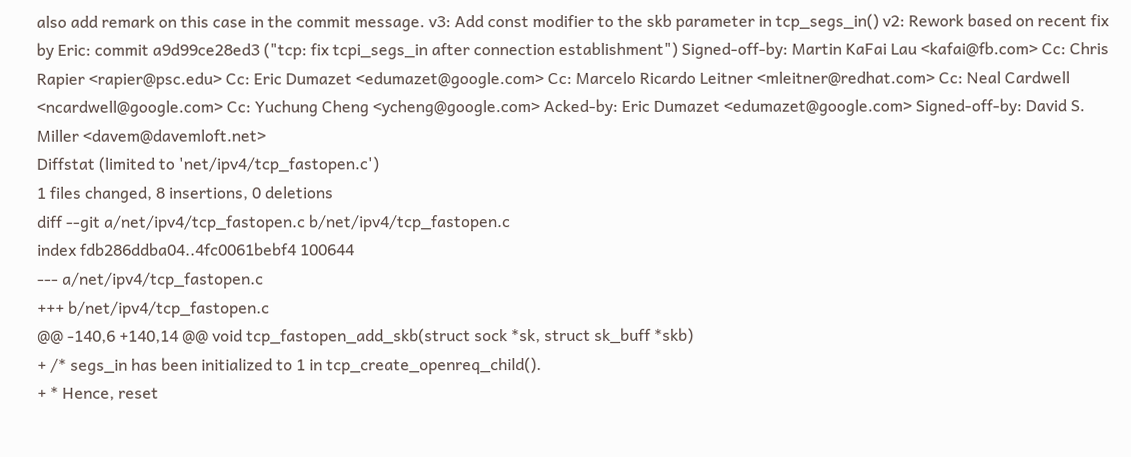also add remark on this case in the commit message. v3: Add const modifier to the skb parameter in tcp_segs_in() v2: Rework based on recent fix by Eric: commit a9d99ce28ed3 ("tcp: fix tcpi_segs_in after connection establishment") Signed-off-by: Martin KaFai Lau <kafai@fb.com> Cc: Chris Rapier <rapier@psc.edu> Cc: Eric Dumazet <edumazet@google.com> Cc: Marcelo Ricardo Leitner <mleitner@redhat.com> Cc: Neal Cardwell <ncardwell@google.com> Cc: Yuchung Cheng <ycheng@google.com> Acked-by: Eric Dumazet <edumazet@google.com> Signed-off-by: David S. Miller <davem@davemloft.net>
Diffstat (limited to 'net/ipv4/tcp_fastopen.c')
1 files changed, 8 insertions, 0 deletions
diff --git a/net/ipv4/tcp_fastopen.c b/net/ipv4/tcp_fastopen.c
index fdb286ddba04..4fc0061bebf4 100644
--- a/net/ipv4/tcp_fastopen.c
+++ b/net/ipv4/tcp_fastopen.c
@@ -140,6 +140,14 @@ void tcp_fastopen_add_skb(struct sock *sk, struct sk_buff *skb)
+ /* segs_in has been initialized to 1 in tcp_create_openreq_child().
+ * Hence, reset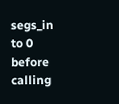segs_in to 0 before calling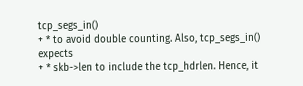tcp_segs_in()
+ * to avoid double counting. Also, tcp_segs_in() expects
+ * skb->len to include the tcp_hdrlen. Hence, it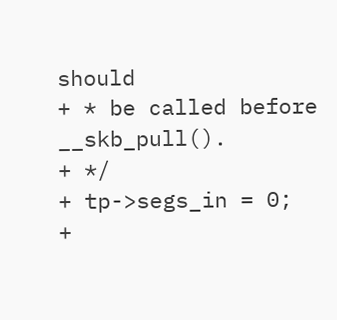should
+ * be called before __skb_pull().
+ */
+ tp->segs_in = 0;
+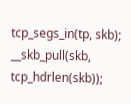tcp_segs_in(tp, skb);
__skb_pull(skb, tcp_hdrlen(skb));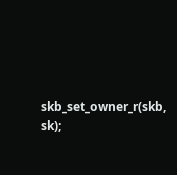skb_set_owner_r(skb, sk);